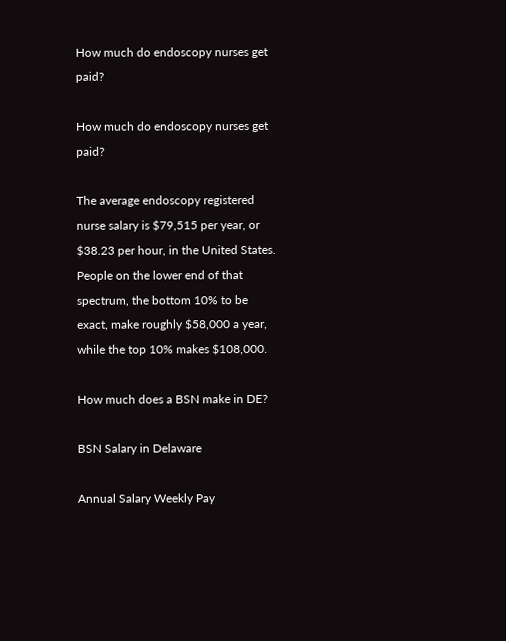How much do endoscopy nurses get paid?

How much do endoscopy nurses get paid?

The average endoscopy registered nurse salary is $79,515 per year, or $38.23 per hour, in the United States. People on the lower end of that spectrum, the bottom 10% to be exact, make roughly $58,000 a year, while the top 10% makes $108,000.

How much does a BSN make in DE?

BSN Salary in Delaware

Annual Salary Weekly Pay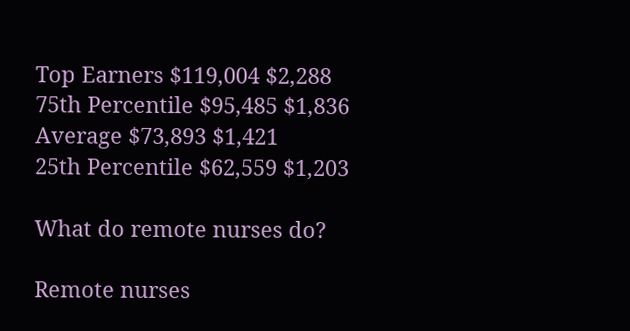Top Earners $119,004 $2,288
75th Percentile $95,485 $1,836
Average $73,893 $1,421
25th Percentile $62,559 $1,203

What do remote nurses do?

Remote nurses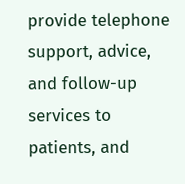provide telephone support, advice, and follow-up services to patients, and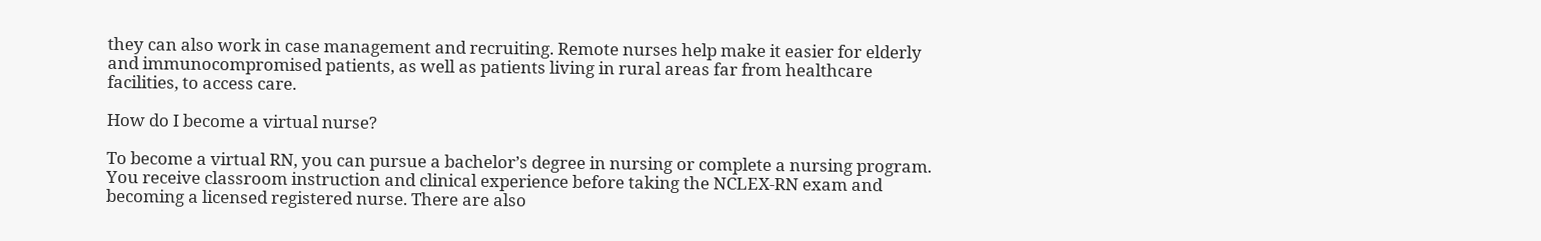they can also work in case management and recruiting. Remote nurses help make it easier for elderly and immunocompromised patients, as well as patients living in rural areas far from healthcare facilities, to access care.

How do I become a virtual nurse?

To become a virtual RN, you can pursue a bachelor’s degree in nursing or complete a nursing program. You receive classroom instruction and clinical experience before taking the NCLEX-RN exam and becoming a licensed registered nurse. There are also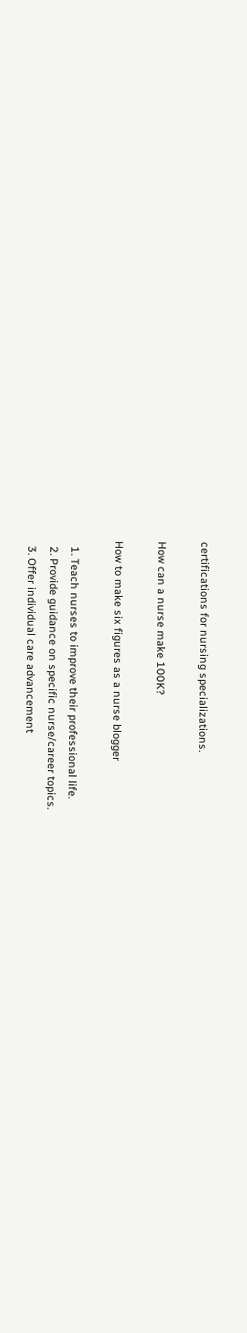certifications for nursing specializations.

How can a nurse make 100K?

How to make six figures as a nurse blogger

  1. Teach nurses to improve their professional life.
  2. Provide guidance on specific nurse/career topics.
  3. Offer individual care advancement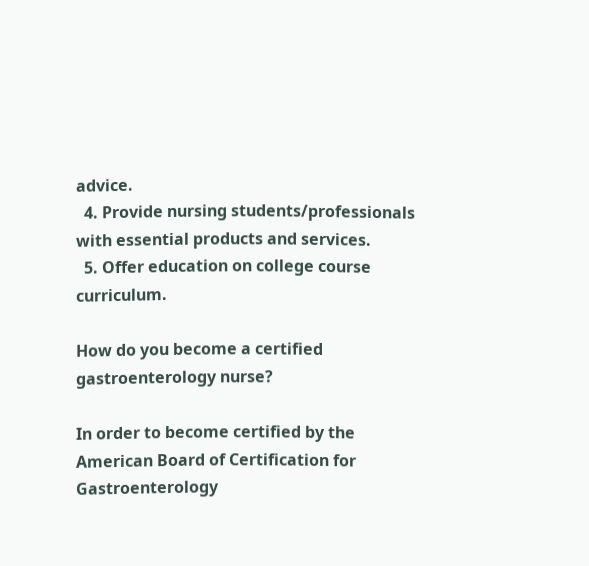advice.
  4. Provide nursing students/professionals with essential products and services.
  5. Offer education on college course curriculum.

How do you become a certified gastroenterology nurse?

In order to become certified by the American Board of Certification for Gastroenterology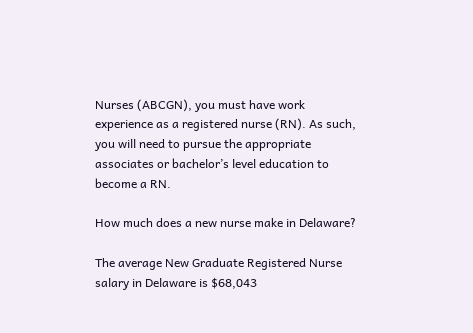Nurses (ABCGN), you must have work experience as a registered nurse (RN). As such, you will need to pursue the appropriate associates or bachelor’s level education to become a RN.

How much does a new nurse make in Delaware?

The average New Graduate Registered Nurse salary in Delaware is $68,043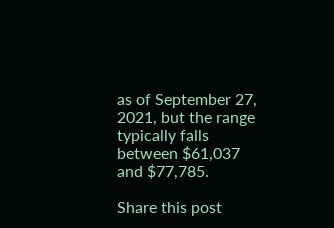as of September 27, 2021, but the range typically falls between $61,037 and $77,785.

Share this post